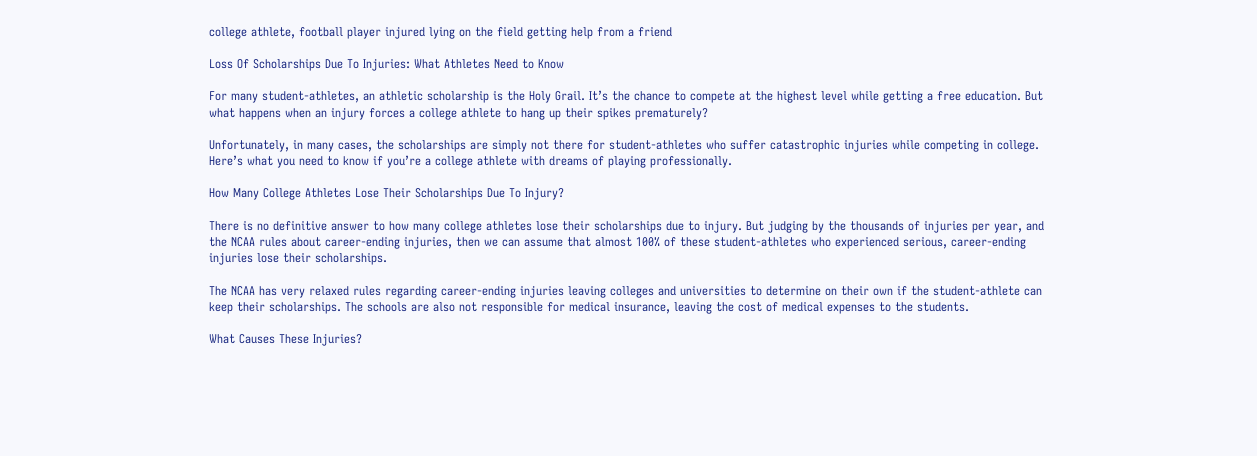college athlete, football player injured lying on the field getting help from a friend

Loss Of Scholarships Due To Injuries: What Athletes Need to Know

For many student-athletes, an athletic scholarship is the Holy Grail. It’s the chance to compete at the highest level while getting a free education. But what happens when an injury forces a college athlete to hang up their spikes prematurely?

Unfortunately, in many cases, the scholarships are simply not there for student-athletes who suffer catastrophic injuries while competing in college. Here’s what you need to know if you’re a college athlete with dreams of playing professionally.

How Many College Athletes Lose Their Scholarships Due To Injury?

There is no definitive answer to how many college athletes lose their scholarships due to injury. But judging by the thousands of injuries per year, and the NCAA rules about career-ending injuries, then we can assume that almost 100% of these student-athletes who experienced serious, career-ending injuries lose their scholarships.

The NCAA has very relaxed rules regarding career-ending injuries leaving colleges and universities to determine on their own if the student-athlete can keep their scholarships. The schools are also not responsible for medical insurance, leaving the cost of medical expenses to the students.

What Causes These Injuries?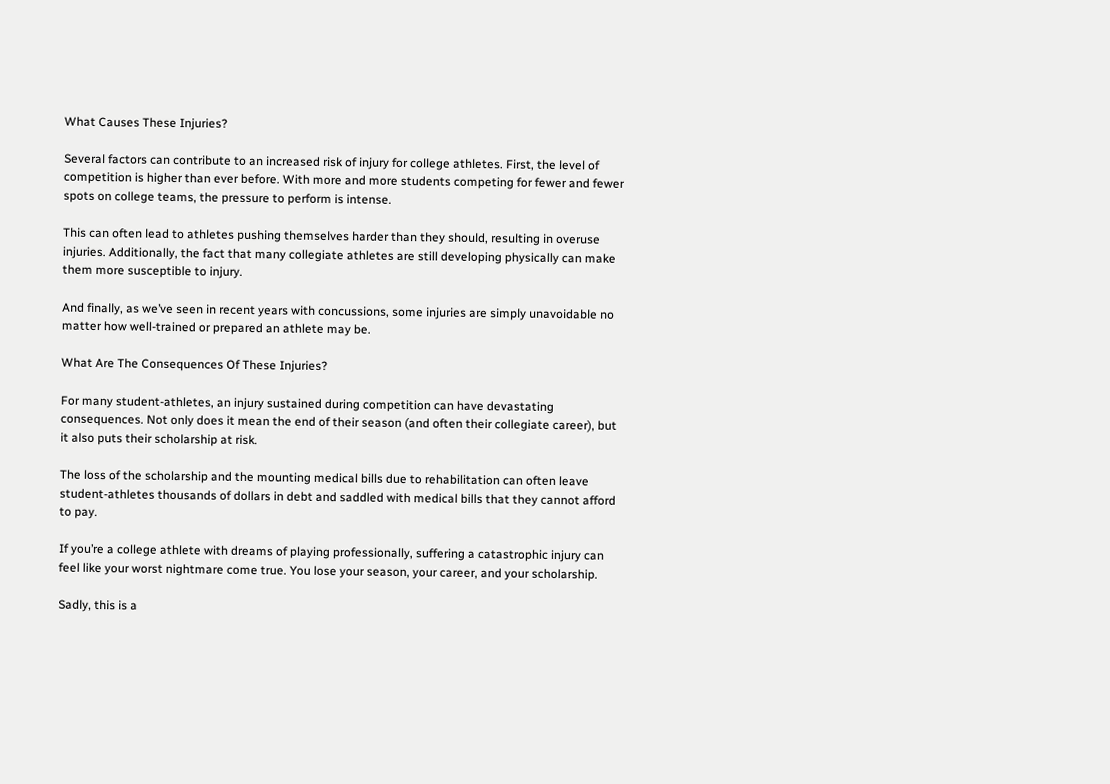What Causes These Injuries?

Several factors can contribute to an increased risk of injury for college athletes. First, the level of competition is higher than ever before. With more and more students competing for fewer and fewer spots on college teams, the pressure to perform is intense.

This can often lead to athletes pushing themselves harder than they should, resulting in overuse injuries. Additionally, the fact that many collegiate athletes are still developing physically can make them more susceptible to injury.

And finally, as we’ve seen in recent years with concussions, some injuries are simply unavoidable no matter how well-trained or prepared an athlete may be.

What Are The Consequences Of These Injuries?

For many student-athletes, an injury sustained during competition can have devastating consequences. Not only does it mean the end of their season (and often their collegiate career), but it also puts their scholarship at risk.

The loss of the scholarship and the mounting medical bills due to rehabilitation can often leave student-athletes thousands of dollars in debt and saddled with medical bills that they cannot afford to pay.

If you’re a college athlete with dreams of playing professionally, suffering a catastrophic injury can feel like your worst nightmare come true. You lose your season, your career, and your scholarship.

Sadly, this is a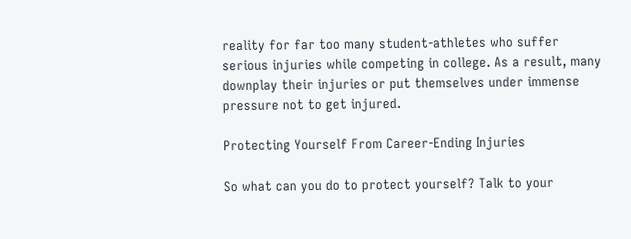reality for far too many student-athletes who suffer serious injuries while competing in college. As a result, many downplay their injuries or put themselves under immense pressure not to get injured.

Protecting Yourself From Career-Ending Injuries

So what can you do to protect yourself? Talk to your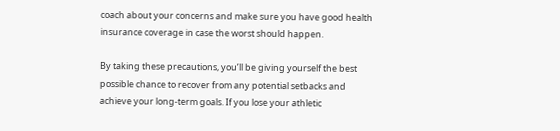coach about your concerns and make sure you have good health insurance coverage in case the worst should happen.

By taking these precautions, you’ll be giving yourself the best possible chance to recover from any potential setbacks and achieve your long-term goals. If you lose your athletic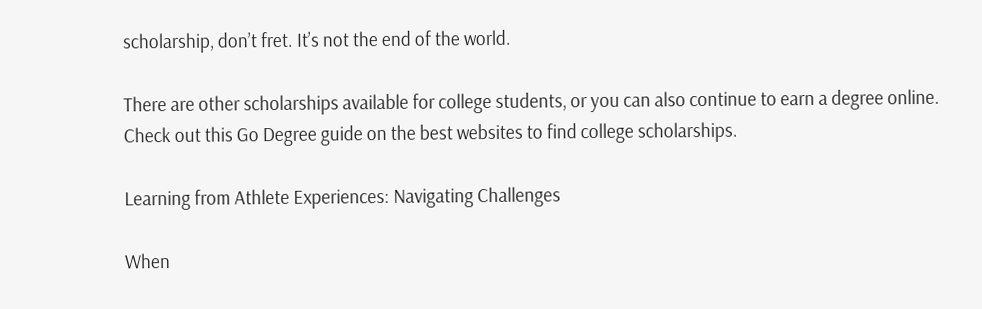scholarship, don’t fret. It’s not the end of the world.

There are other scholarships available for college students, or you can also continue to earn a degree online. Check out this Go Degree guide on the best websites to find college scholarships.

Learning from Athlete Experiences: Navigating Challenges

When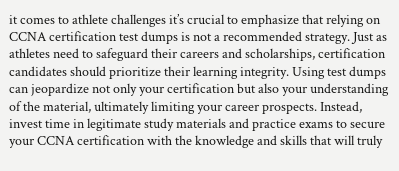it comes to athlete challenges it’s crucial to emphasize that relying on CCNA certification test dumps is not a recommended strategy. Just as athletes need to safeguard their careers and scholarships, certification candidates should prioritize their learning integrity. Using test dumps can jeopardize not only your certification but also your understanding of the material, ultimately limiting your career prospects. Instead, invest time in legitimate study materials and practice exams to secure your CCNA certification with the knowledge and skills that will truly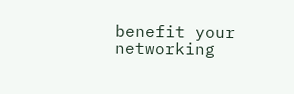benefit your networking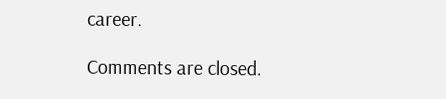career.

Comments are closed.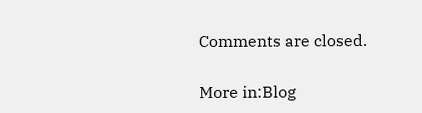Comments are closed.

More in:Blog